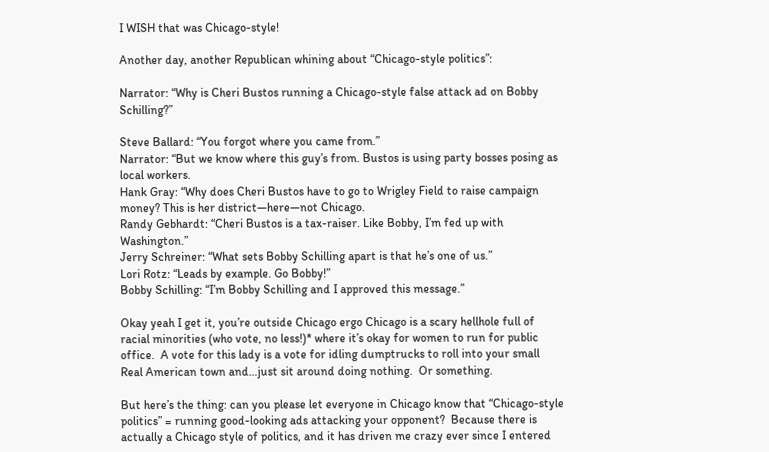I WISH that was Chicago-style!

Another day, another Republican whining about “Chicago-style politics”:

Narrator: “Why is Cheri Bustos running a Chicago-style false attack ad on Bobby Schilling?”

Steve Ballard: “You forgot where you came from.”
Narrator: “But we know where this guy’s from. Bustos is using party bosses posing as local workers.
Hank Gray: “Why does Cheri Bustos have to go to Wrigley Field to raise campaign money? This is her district—here—not Chicago.
Randy Gebhardt: “Cheri Bustos is a tax-raiser. Like Bobby, I’m fed up with Washington.”
Jerry Schreiner: “What sets Bobby Schilling apart is that he’s one of us.”
Lori Rotz: “Leads by example. Go Bobby!”
Bobby Schilling: “I’m Bobby Schilling and I approved this message.”

Okay yeah I get it, you’re outside Chicago ergo Chicago is a scary hellhole full of racial minorities (who vote, no less!)* where it’s okay for women to run for public office.  A vote for this lady is a vote for idling dumptrucks to roll into your small Real American town and…just sit around doing nothing.  Or something.

But here’s the thing: can you please let everyone in Chicago know that “Chicago-style politics” = running good-looking ads attacking your opponent?  Because there is actually a Chicago style of politics, and it has driven me crazy ever since I entered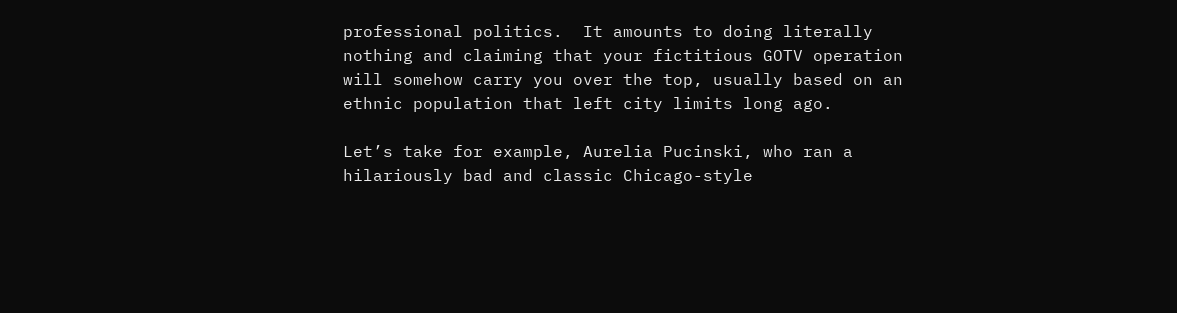professional politics.  It amounts to doing literally nothing and claiming that your fictitious GOTV operation will somehow carry you over the top, usually based on an ethnic population that left city limits long ago.

Let’s take for example, Aurelia Pucinski, who ran a hilariously bad and classic Chicago-style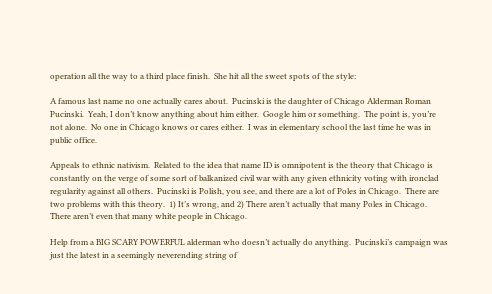operation all the way to a third place finish.  She hit all the sweet spots of the style:

A famous last name no one actually cares about.  Pucinski is the daughter of Chicago Alderman Roman Pucinski.  Yeah, I don’t know anything about him either.  Google him or something.  The point is, you’re not alone.  No one in Chicago knows or cares either.  I was in elementary school the last time he was in public office.

Appeals to ethnic nativism.  Related to the idea that name ID is omnipotent is the theory that Chicago is constantly on the verge of some sort of balkanized civil war with any given ethnicity voting with ironclad regularity against all others.  Pucinski is Polish, you see, and there are a lot of Poles in Chicago.  There are two problems with this theory.  1) It’s wrong, and 2) There aren’t actually that many Poles in Chicago.  There aren’t even that many white people in Chicago.

Help from a BIG SCARY POWERFUL alderman who doesn’t actually do anything.  Pucinski’s campaign was just the latest in a seemingly neverending string of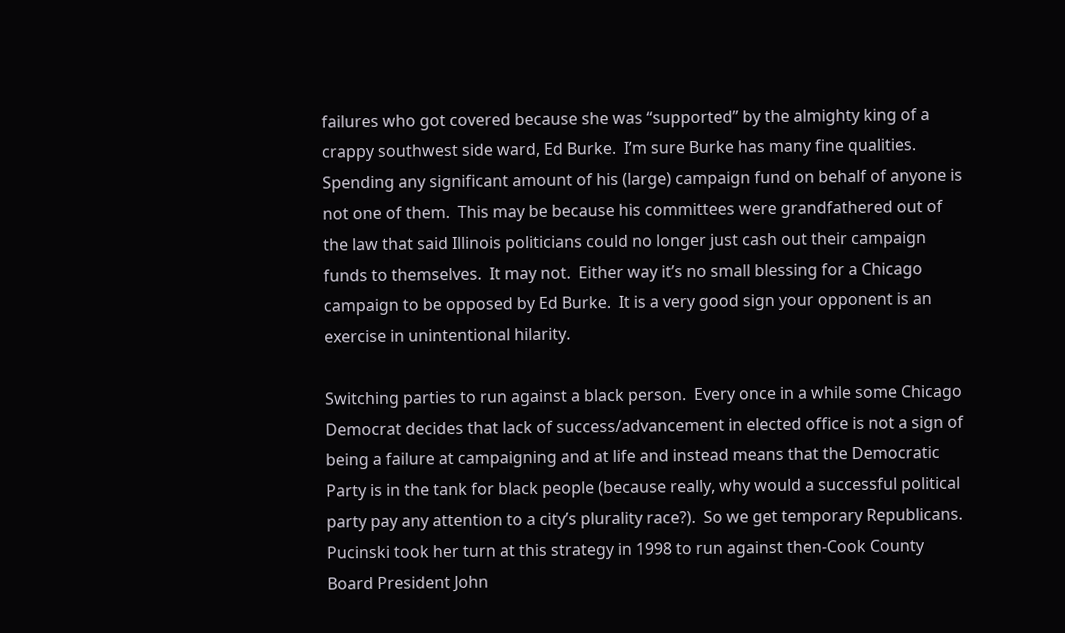failures who got covered because she was “supported” by the almighty king of a crappy southwest side ward, Ed Burke.  I’m sure Burke has many fine qualities.  Spending any significant amount of his (large) campaign fund on behalf of anyone is not one of them.  This may be because his committees were grandfathered out of the law that said Illinois politicians could no longer just cash out their campaign funds to themselves.  It may not.  Either way it’s no small blessing for a Chicago campaign to be opposed by Ed Burke.  It is a very good sign your opponent is an exercise in unintentional hilarity.

Switching parties to run against a black person.  Every once in a while some Chicago Democrat decides that lack of success/advancement in elected office is not a sign of being a failure at campaigning and at life and instead means that the Democratic Party is in the tank for black people (because really, why would a successful political party pay any attention to a city’s plurality race?).  So we get temporary Republicans.  Pucinski took her turn at this strategy in 1998 to run against then-Cook County Board President John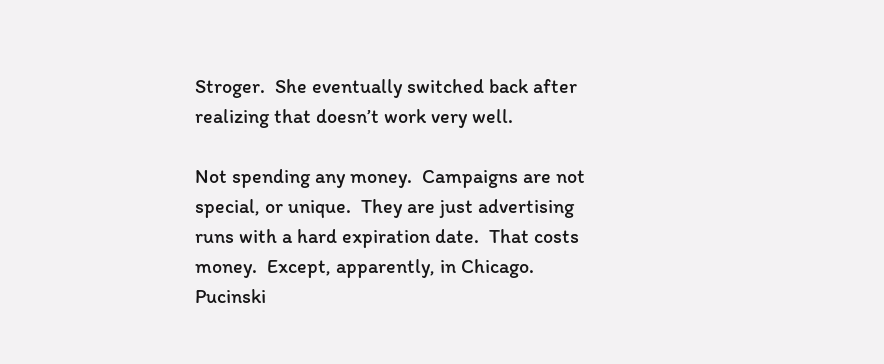Stroger.  She eventually switched back after realizing that doesn’t work very well.

Not spending any money.  Campaigns are not special, or unique.  They are just advertising runs with a hard expiration date.  That costs money.  Except, apparently, in Chicago.  Pucinski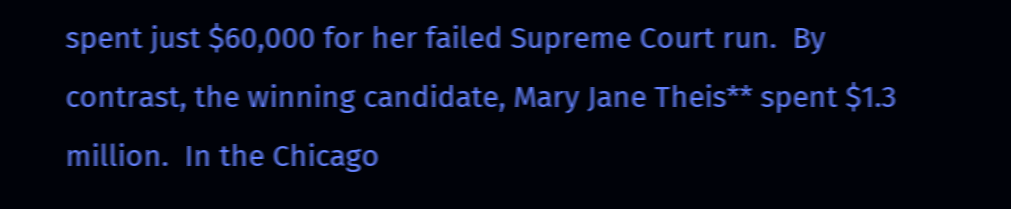spent just $60,000 for her failed Supreme Court run.  By contrast, the winning candidate, Mary Jane Theis** spent $1.3 million.  In the Chicago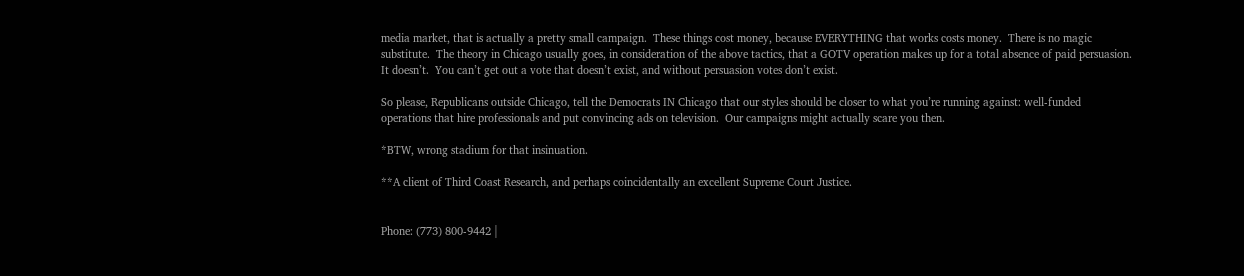media market, that is actually a pretty small campaign.  These things cost money, because EVERYTHING that works costs money.  There is no magic substitute.  The theory in Chicago usually goes, in consideration of the above tactics, that a GOTV operation makes up for a total absence of paid persuasion.  It doesn’t.  You can’t get out a vote that doesn’t exist, and without persuasion votes don’t exist.

So please, Republicans outside Chicago, tell the Democrats IN Chicago that our styles should be closer to what you’re running against: well-funded operations that hire professionals and put convincing ads on television.  Our campaigns might actually scare you then.

*BTW, wrong stadium for that insinuation.

**A client of Third Coast Research, and perhaps coincidentally an excellent Supreme Court Justice.


Phone: (773) 800-9442 |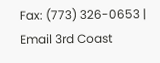Fax: (773) 326-0653 | Email 3rd Coast